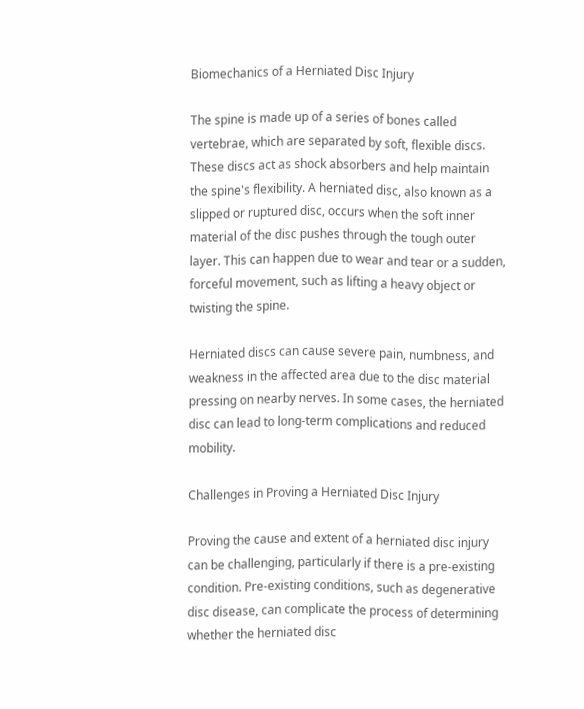Biomechanics of a Herniated Disc Injury

The spine is made up of a series of bones called vertebrae, which are separated by soft, flexible discs. These discs act as shock absorbers and help maintain the spine's flexibility. A herniated disc, also known as a slipped or ruptured disc, occurs when the soft inner material of the disc pushes through the tough outer layer. This can happen due to wear and tear or a sudden, forceful movement, such as lifting a heavy object or twisting the spine.

Herniated discs can cause severe pain, numbness, and weakness in the affected area due to the disc material pressing on nearby nerves. In some cases, the herniated disc can lead to long-term complications and reduced mobility.

Challenges in Proving a Herniated Disc Injury

Proving the cause and extent of a herniated disc injury can be challenging, particularly if there is a pre-existing condition. Pre-existing conditions, such as degenerative disc disease, can complicate the process of determining whether the herniated disc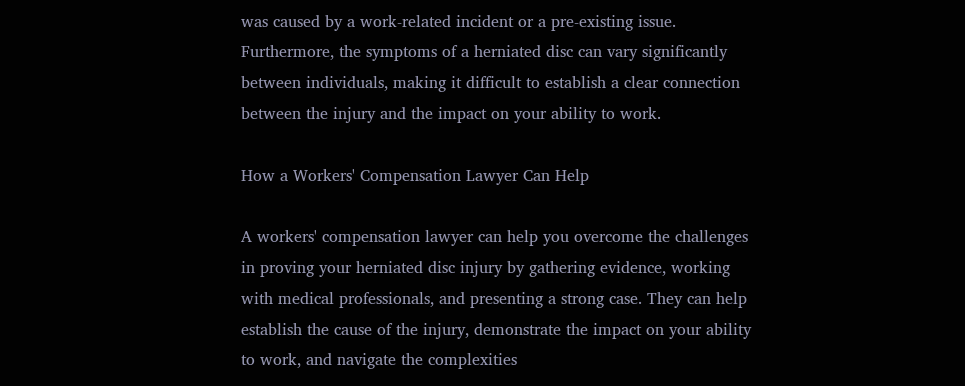was caused by a work-related incident or a pre-existing issue. Furthermore, the symptoms of a herniated disc can vary significantly between individuals, making it difficult to establish a clear connection between the injury and the impact on your ability to work.

How a Workers' Compensation Lawyer Can Help

A workers' compensation lawyer can help you overcome the challenges in proving your herniated disc injury by gathering evidence, working with medical professionals, and presenting a strong case. They can help establish the cause of the injury, demonstrate the impact on your ability to work, and navigate the complexities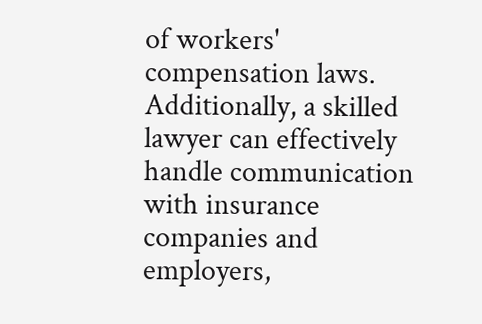of workers' compensation laws. Additionally, a skilled lawyer can effectively handle communication with insurance companies and employers,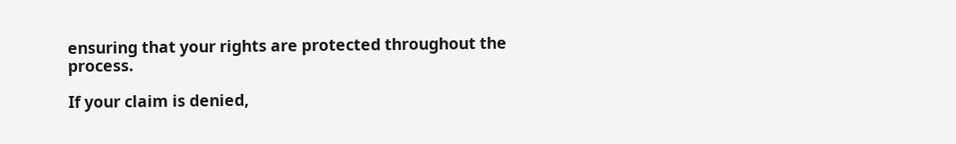ensuring that your rights are protected throughout the process.

If your claim is denied,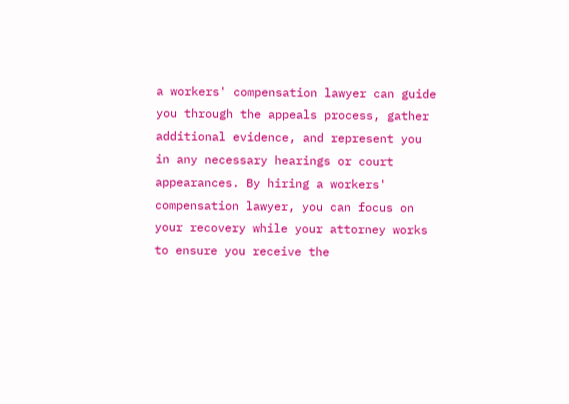a workers' compensation lawyer can guide you through the appeals process, gather additional evidence, and represent you in any necessary hearings or court appearances. By hiring a workers' compensation lawyer, you can focus on your recovery while your attorney works to ensure you receive the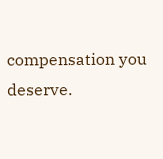compensation you deserve.